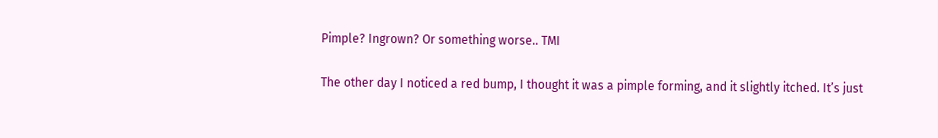Pimple? Ingrown? Or something worse.. TMI

The other day I noticed a red bump, I thought it was a pimple forming, and it slightly itched. It’s just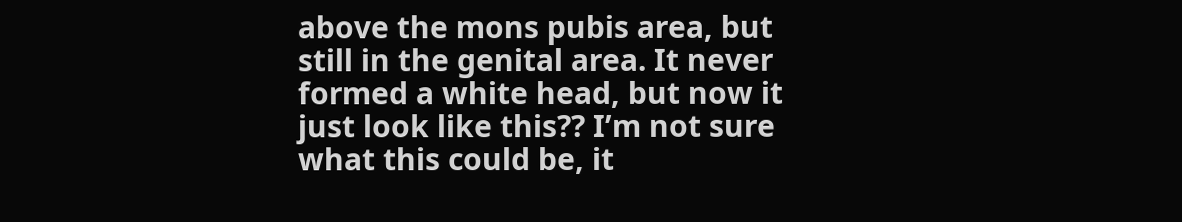above the mons pubis area, but still in the genital area. It never formed a white head, but now it just look like this?? I’m not sure what this could be, it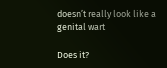doesn’t really look like a genital wart

Does it?